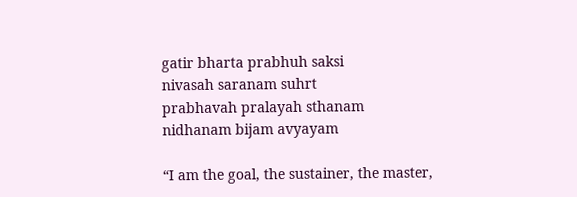gatir bharta prabhuh saksi
nivasah saranam suhrt
prabhavah pralayah sthanam
nidhanam bijam avyayam

“I am the goal, the sustainer, the master,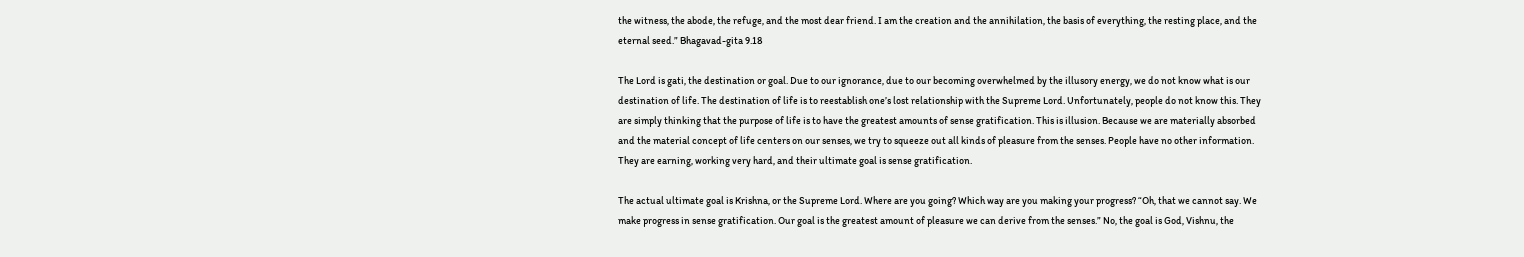the witness, the abode, the refuge, and the most dear friend. I am the creation and the annihilation, the basis of everything, the resting place, and the eternal seed.” Bhagavad-gita 9.18

The Lord is gati, the destination or goal. Due to our ignorance, due to our becoming overwhelmed by the illusory energy, we do not know what is our destination of life. The destination of life is to reestablish one’s lost relationship with the Supreme Lord. Unfortunately, people do not know this. They are simply thinking that the purpose of life is to have the greatest amounts of sense gratification. This is illusion. Because we are materially absorbed and the material concept of life centers on our senses, we try to squeeze out all kinds of pleasure from the senses. People have no other information. They are earning, working very hard, and their ultimate goal is sense gratification.

The actual ultimate goal is Krishna, or the Supreme Lord. Where are you going? Which way are you making your progress? “Oh, that we cannot say. We make progress in sense gratification. Our goal is the greatest amount of pleasure we can derive from the senses.” No, the goal is God, Vishnu, the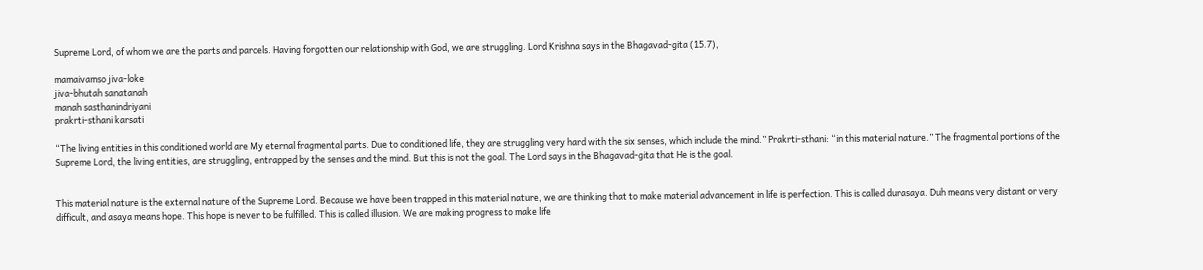Supreme Lord, of whom we are the parts and parcels. Having forgotten our relationship with God, we are struggling. Lord Krishna says in the Bhagavad-gita (15.7),

mamaivamso jiva-loke
jiva-bhutah sanatanah
manah sasthanindriyani
prakrti-sthani karsati

“The living entities in this conditioned world are My eternal fragmental parts. Due to conditioned life, they are struggling very hard with the six senses, which include the mind.” Prakrti-sthani: “in this material nature.” The fragmental portions of the Supreme Lord, the living entities, are struggling, entrapped by the senses and the mind. But this is not the goal. The Lord says in the Bhagavad-gita that He is the goal.


This material nature is the external nature of the Supreme Lord. Because we have been trapped in this material nature, we are thinking that to make material advancement in life is perfection. This is called durasaya. Duh means very distant or very difficult, and asaya means hope. This hope is never to be fulfilled. This is called illusion. We are making progress to make life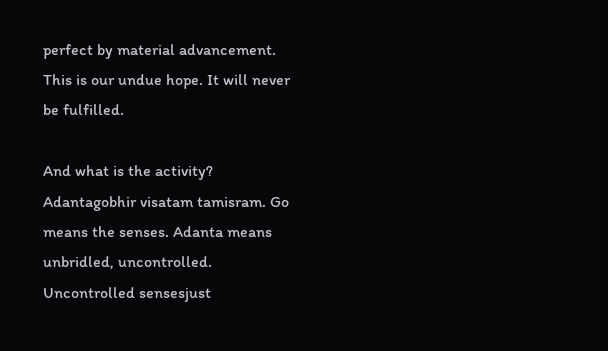perfect by material advancement. This is our undue hope. It will never be fulfilled.

And what is the activity? Adantagobhir visatam tamisram. Go means the senses. Adanta means unbridled, uncontrolled. Uncontrolled sensesjust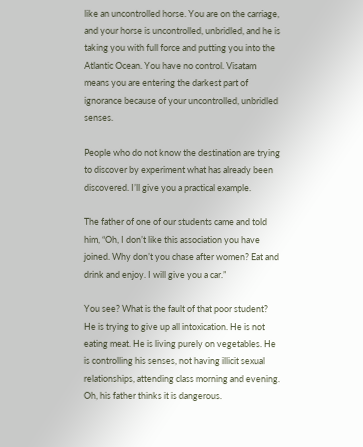like an uncontrolled horse. You are on the carriage, and your horse is uncontrolled, unbridled, and he is taking you with full force and putting you into the Atlantic Ocean. You have no control. Visatam means you are entering the darkest part of ignorance because of your uncontrolled, unbridled senses.

People who do not know the destination are trying to discover by experiment what has already been discovered. I’ll give you a practical example.

The father of one of our students came and told him, “Oh, I don’t like this association you have joined. Why don’t you chase after women? Eat and drink and enjoy. I will give you a car.”

You see? What is the fault of that poor student? He is trying to give up all intoxication. He is not eating meat. He is living purely on vegetables. He is controlling his senses, not having illicit sexual relationships, attending class morning and evening. Oh, his father thinks it is dangerous.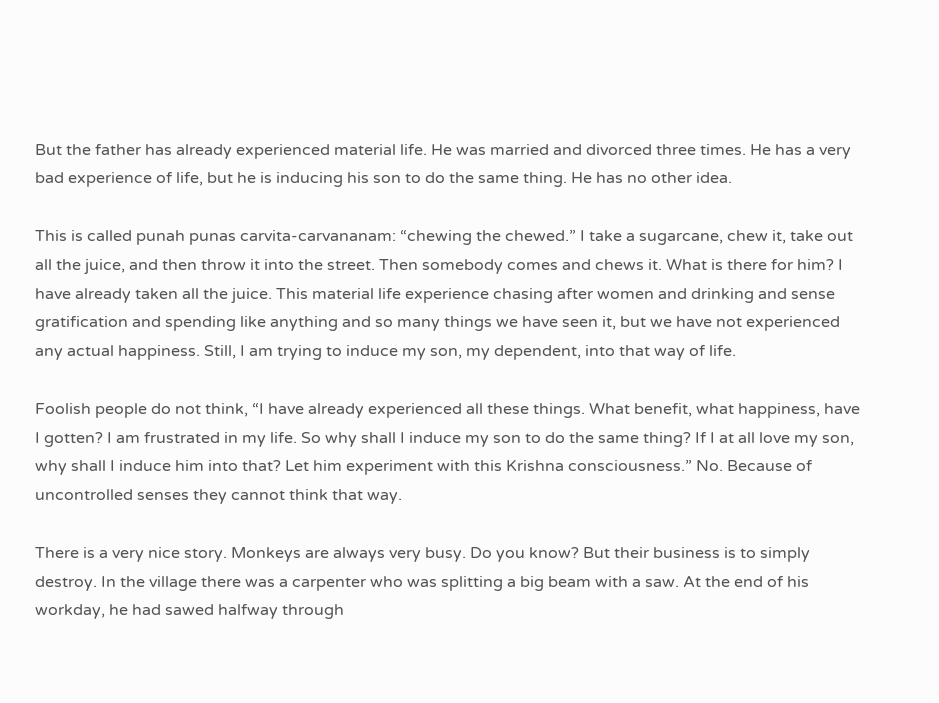But the father has already experienced material life. He was married and divorced three times. He has a very bad experience of life, but he is inducing his son to do the same thing. He has no other idea.

This is called punah punas carvita-carvananam: “chewing the chewed.” I take a sugarcane, chew it, take out all the juice, and then throw it into the street. Then somebody comes and chews it. What is there for him? I have already taken all the juice. This material life experience chasing after women and drinking and sense gratification and spending like anything and so many things we have seen it, but we have not experienced any actual happiness. Still, I am trying to induce my son, my dependent, into that way of life.

Foolish people do not think, “I have already experienced all these things. What benefit, what happiness, have I gotten? I am frustrated in my life. So why shall I induce my son to do the same thing? If I at all love my son, why shall I induce him into that? Let him experiment with this Krishna consciousness.” No. Because of uncontrolled senses they cannot think that way.

There is a very nice story. Monkeys are always very busy. Do you know? But their business is to simply destroy. In the village there was a carpenter who was splitting a big beam with a saw. At the end of his workday, he had sawed halfway through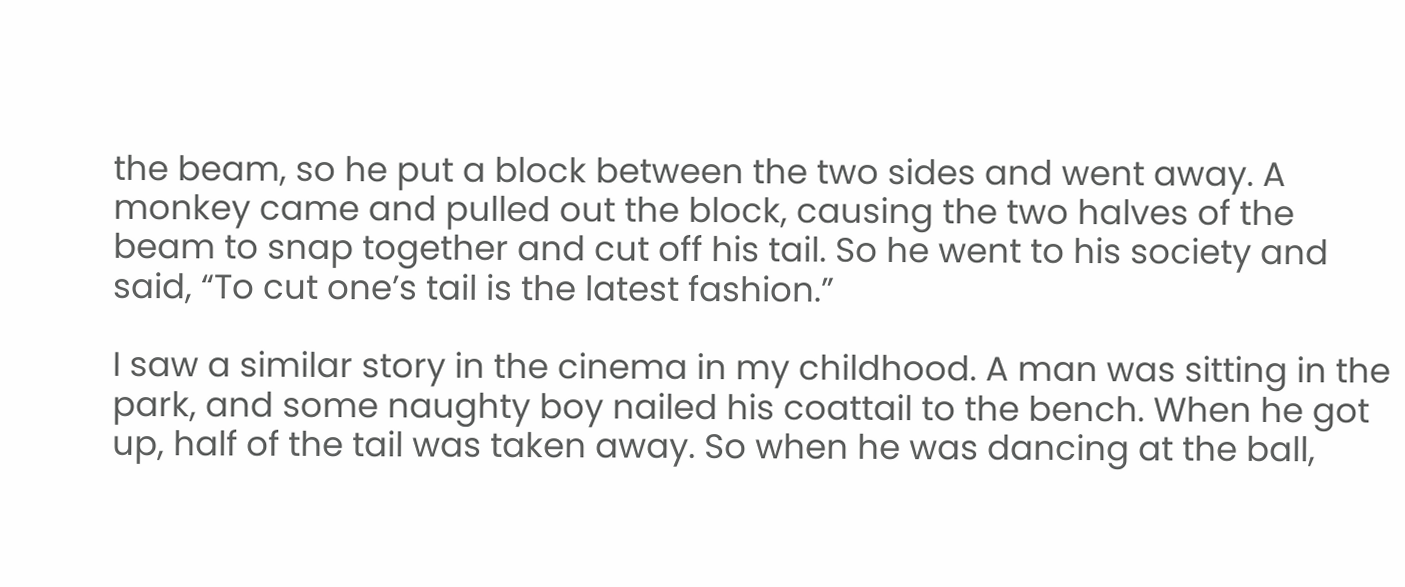the beam, so he put a block between the two sides and went away. A monkey came and pulled out the block, causing the two halves of the beam to snap together and cut off his tail. So he went to his society and said, “To cut one’s tail is the latest fashion.”

I saw a similar story in the cinema in my childhood. A man was sitting in the park, and some naughty boy nailed his coattail to the bench. When he got up, half of the tail was taken away. So when he was dancing at the ball,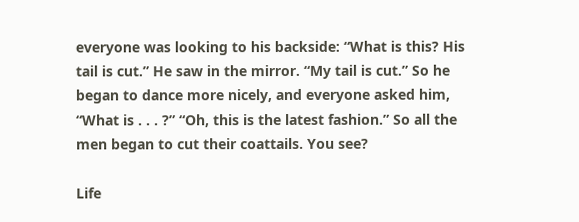everyone was looking to his backside: “What is this? His tail is cut.” He saw in the mirror. “My tail is cut.” So he began to dance more nicely, and everyone asked him, “What is . . . ?” “Oh, this is the latest fashion.” So all the men began to cut their coattails. You see?

Life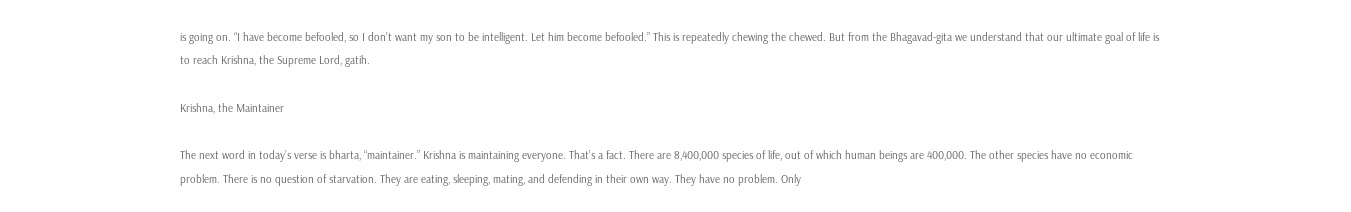is going on. “I have become befooled, so I don’t want my son to be intelligent. Let him become befooled.” This is repeatedly chewing the chewed. But from the Bhagavad-gita we understand that our ultimate goal of life is to reach Krishna, the Supreme Lord, gatih.

Krishna, the Maintainer

The next word in today’s verse is bharta, “maintainer.” Krishna is maintaining everyone. That’s a fact. There are 8,400,000 species of life, out of which human beings are 400,000. The other species have no economic problem. There is no question of starvation. They are eating, sleeping, mating, and defending in their own way. They have no problem. Only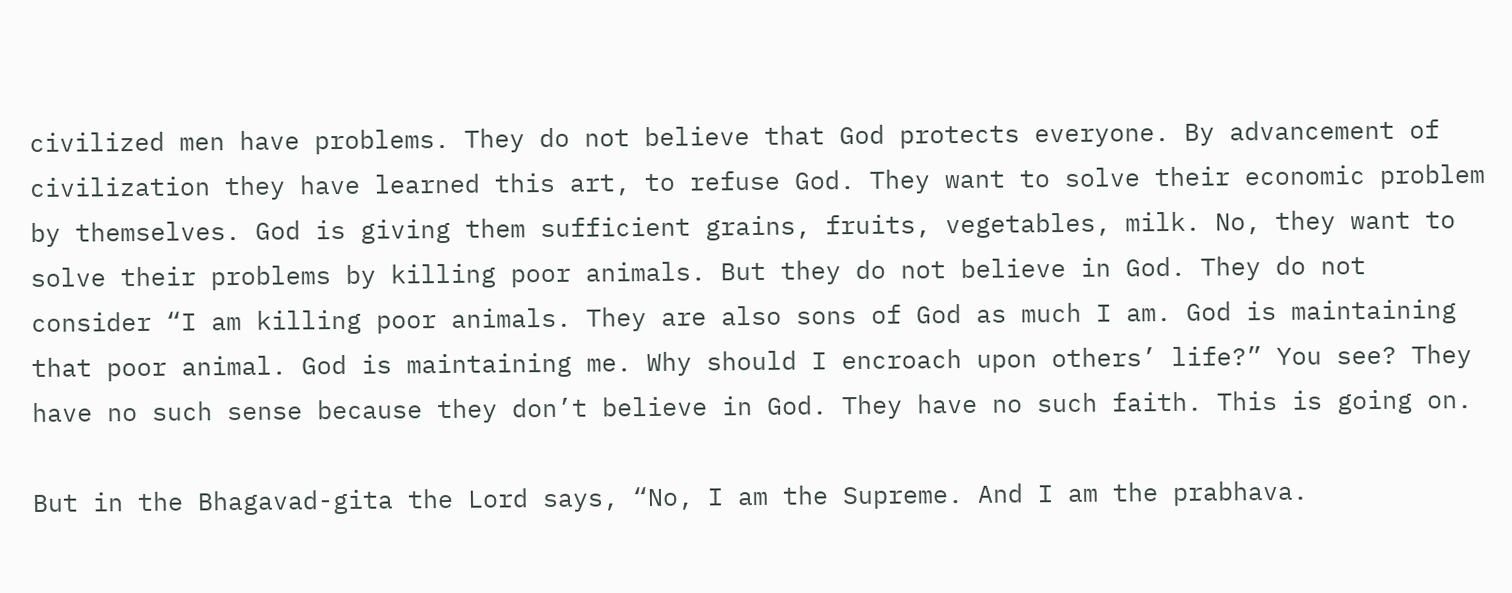civilized men have problems. They do not believe that God protects everyone. By advancement of civilization they have learned this art, to refuse God. They want to solve their economic problem by themselves. God is giving them sufficient grains, fruits, vegetables, milk. No, they want to solve their problems by killing poor animals. But they do not believe in God. They do not consider “I am killing poor animals. They are also sons of God as much I am. God is maintaining that poor animal. God is maintaining me. Why should I encroach upon others’ life?” You see? They have no such sense because they don’t believe in God. They have no such faith. This is going on.

But in the Bhagavad-gita the Lord says, “No, I am the Supreme. And I am the prabhava.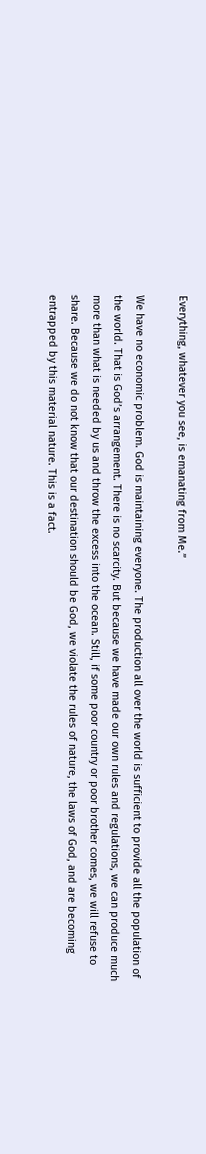Everything, whatever you see, is emanating from Me.”

We have no economic problem. God is maintaining everyone. The production all over the world is sufficient to provide all the population of the world. That is God’s arrangement. There is no scarcity. But because we have made our own rules and regulations, we can produce much more than what is needed by us and throw the excess into the ocean. Still, if some poor country or poor brother comes, we will refuse to share. Because we do not know that our destination should be God, we violate the rules of nature, the laws of God, and are becoming entrapped by this material nature. This is a fact.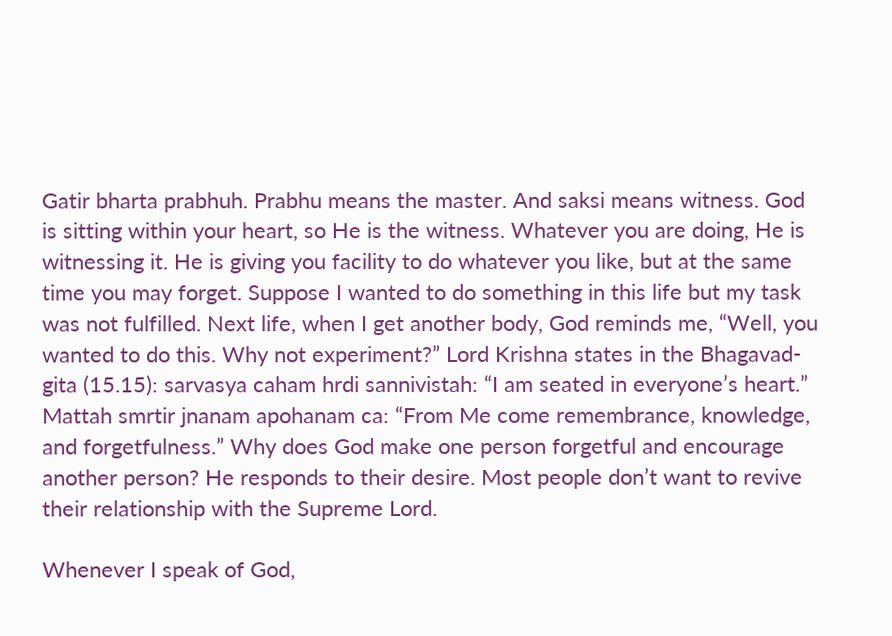Gatir bharta prabhuh. Prabhu means the master. And saksi means witness. God is sitting within your heart, so He is the witness. Whatever you are doing, He is witnessing it. He is giving you facility to do whatever you like, but at the same time you may forget. Suppose I wanted to do something in this life but my task was not fulfilled. Next life, when I get another body, God reminds me, “Well, you wanted to do this. Why not experiment?” Lord Krishna states in the Bhagavad-gita (15.15): sarvasya caham hrdi sannivistah: “I am seated in everyone’s heart.” Mattah smrtir jnanam apohanam ca: “From Me come remembrance, knowledge, and forgetfulness.” Why does God make one person forgetful and encourage another person? He responds to their desire. Most people don’t want to revive their relationship with the Supreme Lord.

Whenever I speak of God,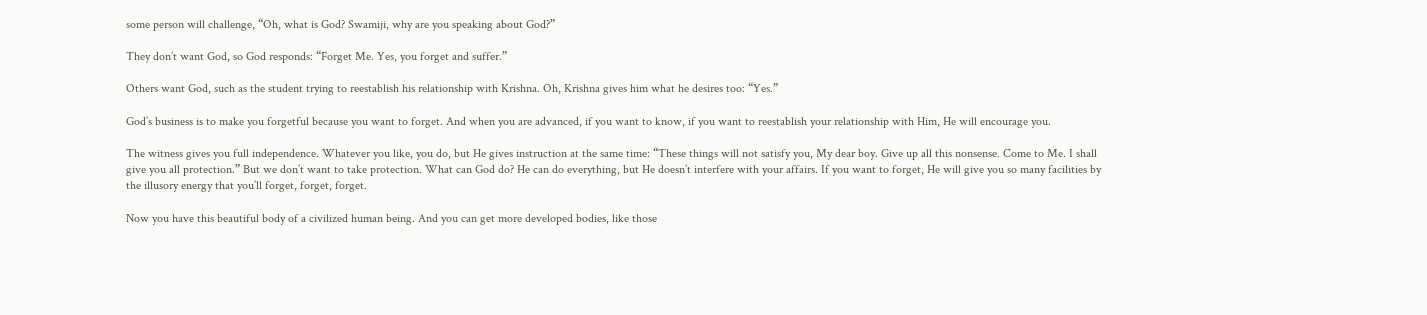some person will challenge, “Oh, what is God? Swamiji, why are you speaking about God?”

They don’t want God, so God responds: “Forget Me. Yes, you forget and suffer.”

Others want God, such as the student trying to reestablish his relationship with Krishna. Oh, Krishna gives him what he desires too: “Yes.”

God’s business is to make you forgetful because you want to forget. And when you are advanced, if you want to know, if you want to reestablish your relationship with Him, He will encourage you.

The witness gives you full independence. Whatever you like, you do, but He gives instruction at the same time: “These things will not satisfy you, My dear boy. Give up all this nonsense. Come to Me. I shall give you all protection.” But we don’t want to take protection. What can God do? He can do everything, but He doesn’t interfere with your affairs. If you want to forget, He will give you so many facilities by the illusory energy that you’ll forget, forget, forget.

Now you have this beautiful body of a civilized human being. And you can get more developed bodies, like those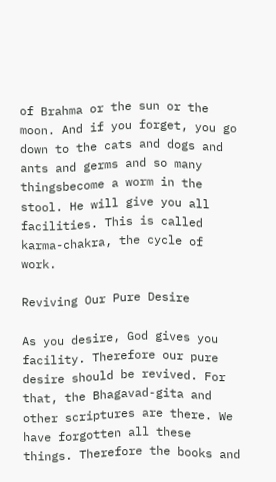of Brahma or the sun or the moon. And if you forget, you go down to the cats and dogs and ants and germs and so many thingsbecome a worm in the stool. He will give you all facilities. This is called karma-chakra, the cycle of work.

Reviving Our Pure Desire

As you desire, God gives you facility. Therefore our pure desire should be revived. For that, the Bhagavad-gita and other scriptures are there. We have forgotten all these things. Therefore the books and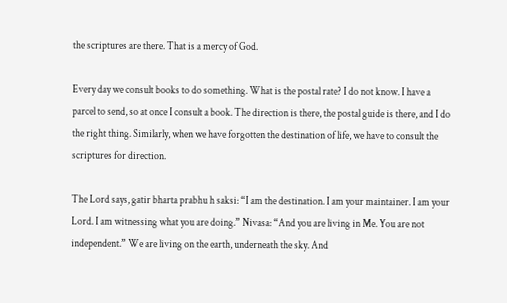the scriptures are there. That is a mercy of God.

Every day we consult books to do something. What is the postal rate? I do not know. I have a parcel to send, so at once I consult a book. The direction is there, the postal guide is there, and I do the right thing. Similarly, when we have forgotten the destination of life, we have to consult the scriptures for direction.

The Lord says, gatir bharta prabhu h saksi: “I am the destination. I am your maintainer. I am your Lord. I am witnessing what you are doing.” Nivasa: “And you are living in Me. You are not independent.” We are living on the earth, underneath the sky. And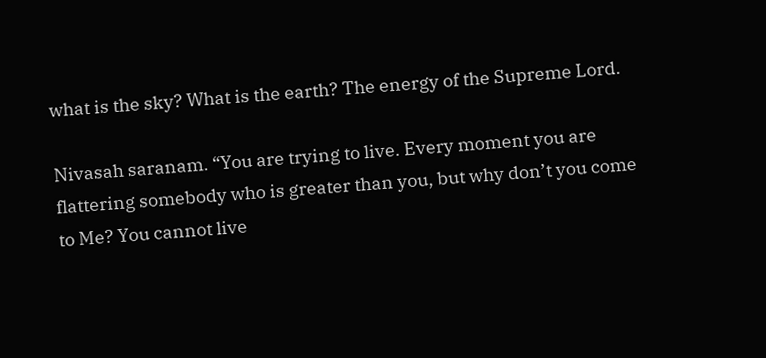what is the sky? What is the earth? The energy of the Supreme Lord.

Nivasah saranam. “You are trying to live. Every moment you are flattering somebody who is greater than you, but why don’t you come to Me? You cannot live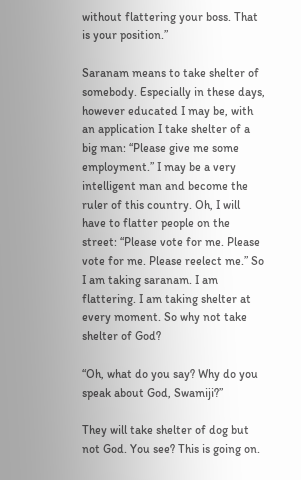without flattering your boss. That is your position.”

Saranam means to take shelter of somebody. Especially in these days, however educated I may be, with an application I take shelter of a big man: “Please give me some employment.” I may be a very intelligent man and become the ruler of this country. Oh, I will have to flatter people on the street: “Please vote for me. Please vote for me. Please reelect me.” So I am taking saranam. I am flattering. I am taking shelter at every moment. So why not take shelter of God?

“Oh, what do you say? Why do you speak about God, Swamiji?”

They will take shelter of dog but not God. You see? This is going on.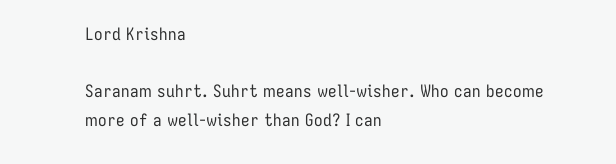Lord Krishna

Saranam suhrt. Suhrt means well-wisher. Who can become more of a well-wisher than God? I can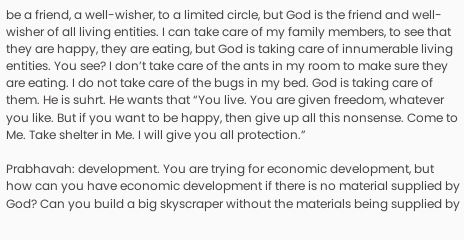be a friend, a well-wisher, to a limited circle, but God is the friend and well-wisher of all living entities. I can take care of my family members, to see that they are happy, they are eating, but God is taking care of innumerable living entities. You see? I don’t take care of the ants in my room to make sure they are eating. I do not take care of the bugs in my bed. God is taking care of them. He is suhrt. He wants that “You live. You are given freedom, whatever you like. But if you want to be happy, then give up all this nonsense. Come to Me. Take shelter in Me. I will give you all protection.”

Prabhavah: development. You are trying for economic development, but how can you have economic development if there is no material supplied by God? Can you build a big skyscraper without the materials being supplied by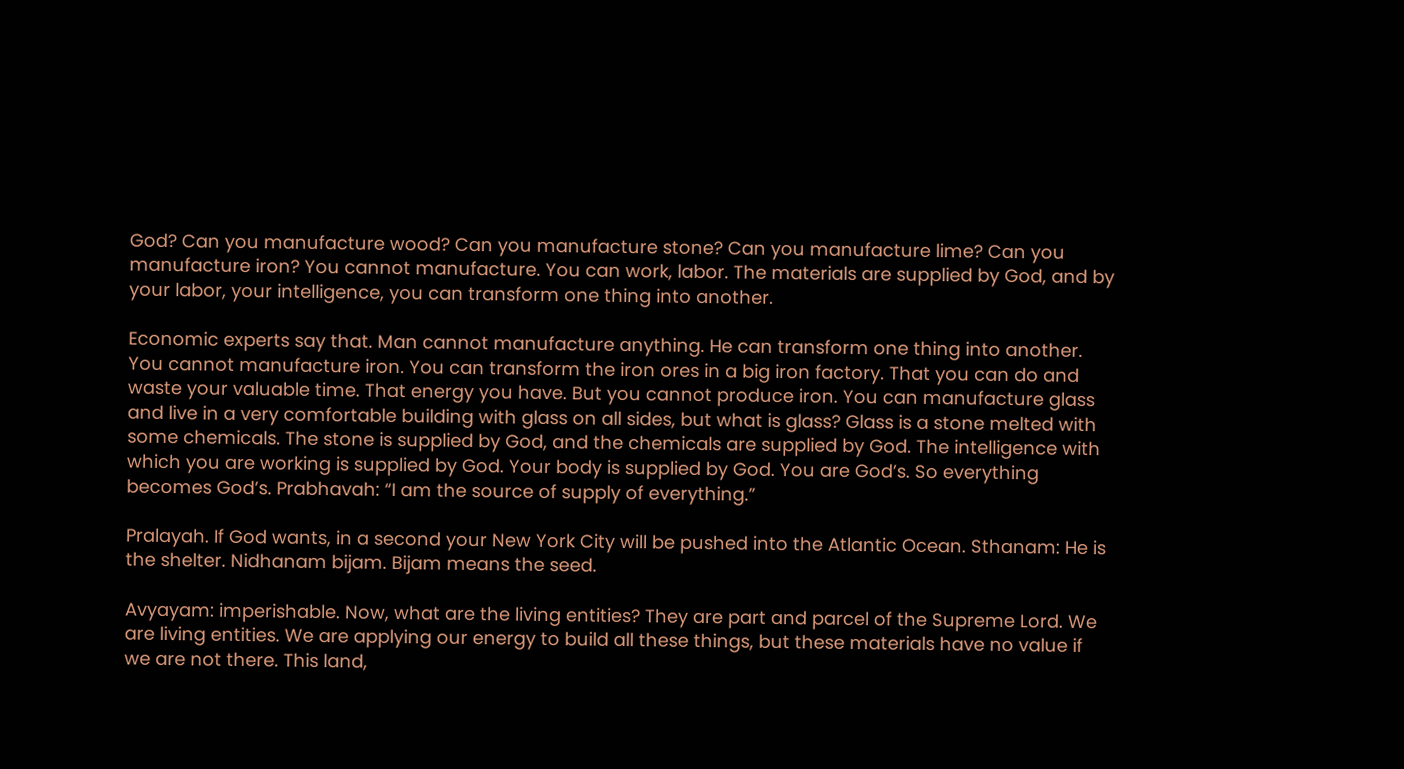God? Can you manufacture wood? Can you manufacture stone? Can you manufacture lime? Can you manufacture iron? You cannot manufacture. You can work, labor. The materials are supplied by God, and by your labor, your intelligence, you can transform one thing into another.

Economic experts say that. Man cannot manufacture anything. He can transform one thing into another. You cannot manufacture iron. You can transform the iron ores in a big iron factory. That you can do and waste your valuable time. That energy you have. But you cannot produce iron. You can manufacture glass and live in a very comfortable building with glass on all sides, but what is glass? Glass is a stone melted with some chemicals. The stone is supplied by God, and the chemicals are supplied by God. The intelligence with which you are working is supplied by God. Your body is supplied by God. You are God’s. So everything becomes God’s. Prabhavah: “I am the source of supply of everything.”

Pralayah. If God wants, in a second your New York City will be pushed into the Atlantic Ocean. Sthanam: He is the shelter. Nidhanam bijam. Bijam means the seed.

Avyayam: imperishable. Now, what are the living entities? They are part and parcel of the Supreme Lord. We are living entities. We are applying our energy to build all these things, but these materials have no value if we are not there. This land,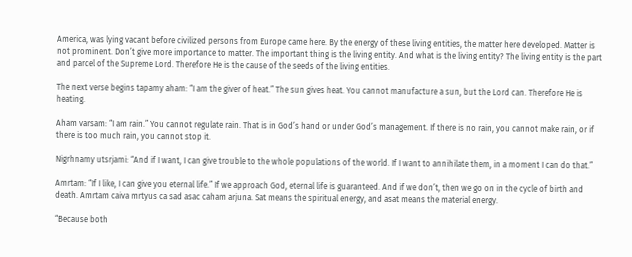America, was lying vacant before civilized persons from Europe came here. By the energy of these living entities, the matter here developed. Matter is not prominent. Don’t give more importance to matter. The important thing is the living entity. And what is the living entity? The living entity is the part and parcel of the Supreme Lord. Therefore He is the cause of the seeds of the living entities.

The next verse begins tapamy aham: “I am the giver of heat.” The sun gives heat. You cannot manufacture a sun, but the Lord can. Therefore He is heating.

Aham varsam: “I am rain.” You cannot regulate rain. That is in God’s hand or under God’s management. If there is no rain, you cannot make rain, or if there is too much rain, you cannot stop it.

Nigrhnamy utsrjami: “And if I want, I can give trouble to the whole populations of the world. If I want to annihilate them, in a moment I can do that.”

Amrtam: “If I like, I can give you eternal life.” If we approach God, eternal life is guaranteed. And if we don’t, then we go on in the cycle of birth and death. Amrtam caiva mrtyus ca sad asac caham arjuna. Sat means the spiritual energy, and asat means the material energy.

“Because both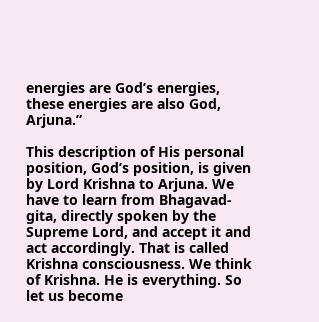energies are God’s energies, these energies are also God, Arjuna.”

This description of His personal position, God’s position, is given by Lord Krishna to Arjuna. We have to learn from Bhagavad-gita, directly spoken by the Supreme Lord, and accept it and act accordingly. That is called Krishna consciousness. We think of Krishna. He is everything. So let us become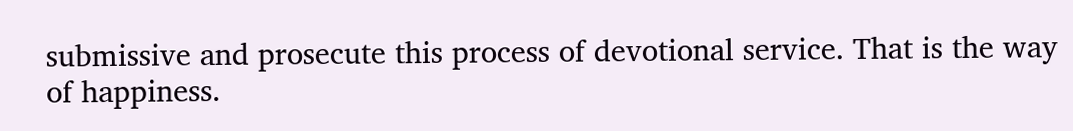submissive and prosecute this process of devotional service. That is the way of happiness.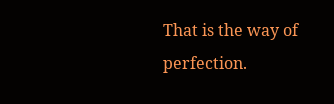That is the way of perfection.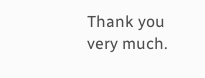Thank you very much.